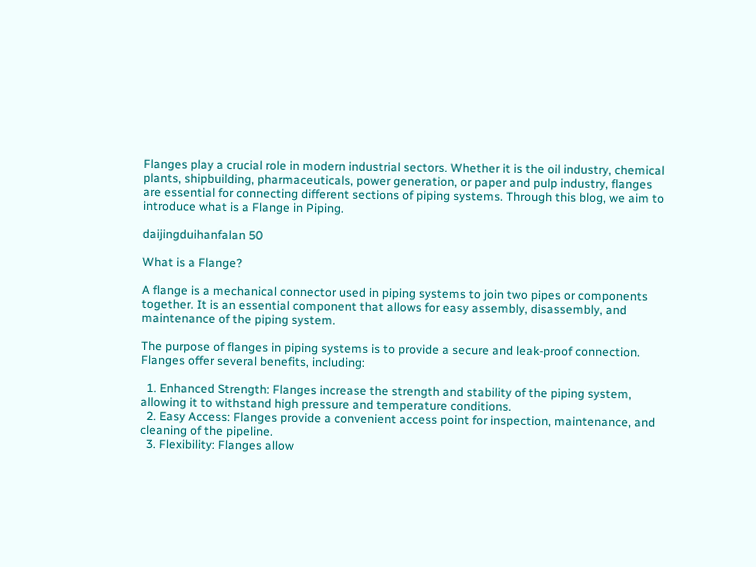Flanges play a crucial role in modern industrial sectors. Whether it is the oil industry, chemical plants, shipbuilding, pharmaceuticals, power generation, or paper and pulp industry, flanges are essential for connecting different sections of piping systems. Through this blog, we aim to introduce what is a Flange in Piping.

daijingduihanfalan 50

What is a Flange?

A flange is a mechanical connector used in piping systems to join two pipes or components together. It is an essential component that allows for easy assembly, disassembly, and maintenance of the piping system.

The purpose of flanges in piping systems is to provide a secure and leak-proof connection. Flanges offer several benefits, including:

  1. Enhanced Strength: Flanges increase the strength and stability of the piping system, allowing it to withstand high pressure and temperature conditions.
  2. Easy Access: Flanges provide a convenient access point for inspection, maintenance, and cleaning of the pipeline.
  3. Flexibility: Flanges allow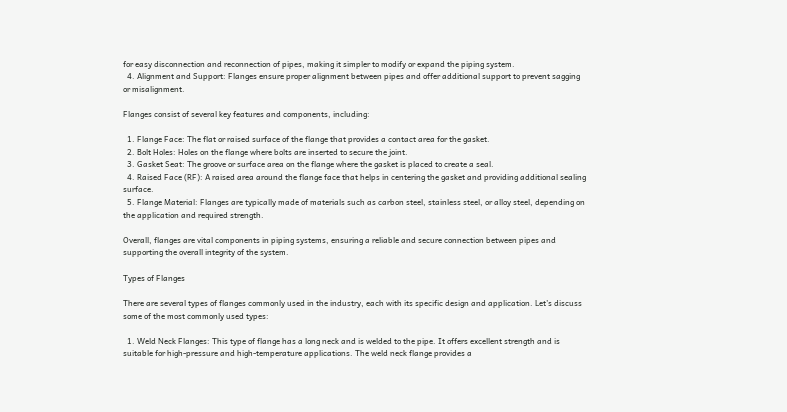for easy disconnection and reconnection of pipes, making it simpler to modify or expand the piping system.
  4. Alignment and Support: Flanges ensure proper alignment between pipes and offer additional support to prevent sagging or misalignment.

Flanges consist of several key features and components, including:

  1. Flange Face: The flat or raised surface of the flange that provides a contact area for the gasket.
  2. Bolt Holes: Holes on the flange where bolts are inserted to secure the joint.
  3. Gasket Seat: The groove or surface area on the flange where the gasket is placed to create a seal.
  4. Raised Face (RF): A raised area around the flange face that helps in centering the gasket and providing additional sealing surface.
  5. Flange Material: Flanges are typically made of materials such as carbon steel, stainless steel, or alloy steel, depending on the application and required strength.

Overall, flanges are vital components in piping systems, ensuring a reliable and secure connection between pipes and supporting the overall integrity of the system.

Types of Flanges

There are several types of flanges commonly used in the industry, each with its specific design and application. Let’s discuss some of the most commonly used types:

  1. Weld Neck Flanges: This type of flange has a long neck and is welded to the pipe. It offers excellent strength and is suitable for high-pressure and high-temperature applications. The weld neck flange provides a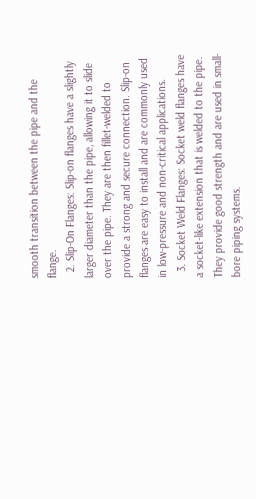smooth transition between the pipe and the flange.
  2. Slip-On Flanges: Slip-on flanges have a slightly larger diameter than the pipe, allowing it to slide over the pipe. They are then fillet-welded to provide a strong and secure connection. Slip-on flanges are easy to install and are commonly used in low-pressure and non-critical applications.
  3. Socket Weld Flanges: Socket weld flanges have a socket-like extension that is welded to the pipe. They provide good strength and are used in small-bore piping systems.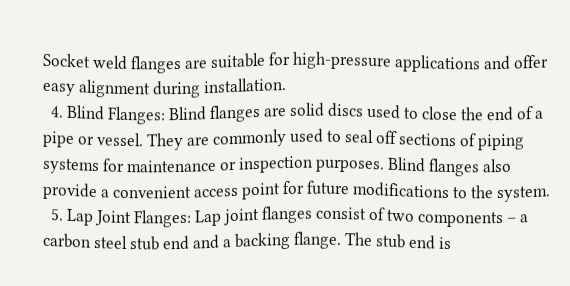Socket weld flanges are suitable for high-pressure applications and offer easy alignment during installation.
  4. Blind Flanges: Blind flanges are solid discs used to close the end of a pipe or vessel. They are commonly used to seal off sections of piping systems for maintenance or inspection purposes. Blind flanges also provide a convenient access point for future modifications to the system.
  5. Lap Joint Flanges: Lap joint flanges consist of two components – a carbon steel stub end and a backing flange. The stub end is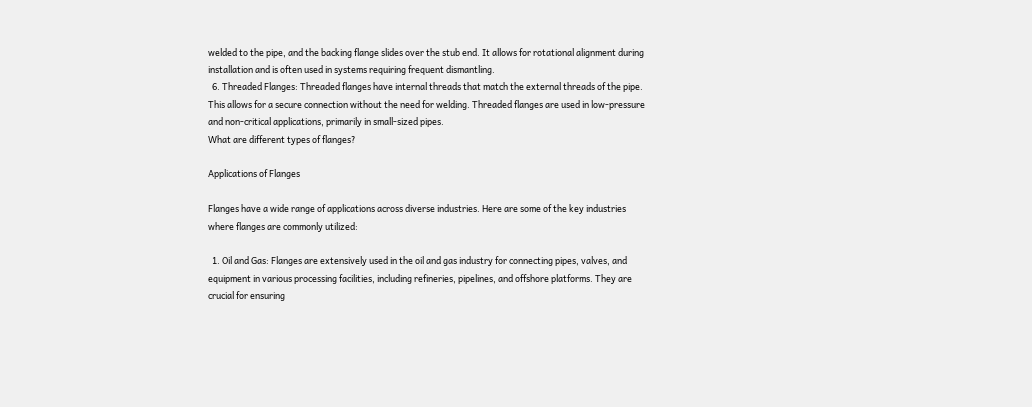welded to the pipe, and the backing flange slides over the stub end. It allows for rotational alignment during installation and is often used in systems requiring frequent dismantling.
  6. Threaded Flanges: Threaded flanges have internal threads that match the external threads of the pipe. This allows for a secure connection without the need for welding. Threaded flanges are used in low-pressure and non-critical applications, primarily in small-sized pipes.
What are different types of flanges?

Applications of Flanges

Flanges have a wide range of applications across diverse industries. Here are some of the key industries where flanges are commonly utilized:

  1. Oil and Gas: Flanges are extensively used in the oil and gas industry for connecting pipes, valves, and equipment in various processing facilities, including refineries, pipelines, and offshore platforms. They are crucial for ensuring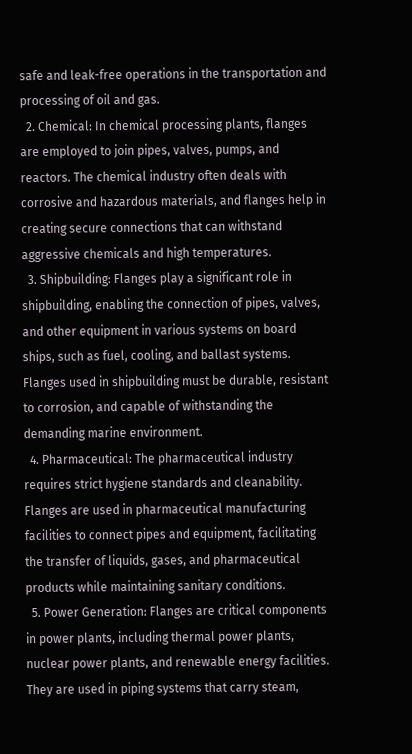safe and leak-free operations in the transportation and processing of oil and gas.
  2. Chemical: In chemical processing plants, flanges are employed to join pipes, valves, pumps, and reactors. The chemical industry often deals with corrosive and hazardous materials, and flanges help in creating secure connections that can withstand aggressive chemicals and high temperatures.
  3. Shipbuilding: Flanges play a significant role in shipbuilding, enabling the connection of pipes, valves, and other equipment in various systems on board ships, such as fuel, cooling, and ballast systems. Flanges used in shipbuilding must be durable, resistant to corrosion, and capable of withstanding the demanding marine environment.
  4. Pharmaceutical: The pharmaceutical industry requires strict hygiene standards and cleanability. Flanges are used in pharmaceutical manufacturing facilities to connect pipes and equipment, facilitating the transfer of liquids, gases, and pharmaceutical products while maintaining sanitary conditions.
  5. Power Generation: Flanges are critical components in power plants, including thermal power plants, nuclear power plants, and renewable energy facilities. They are used in piping systems that carry steam,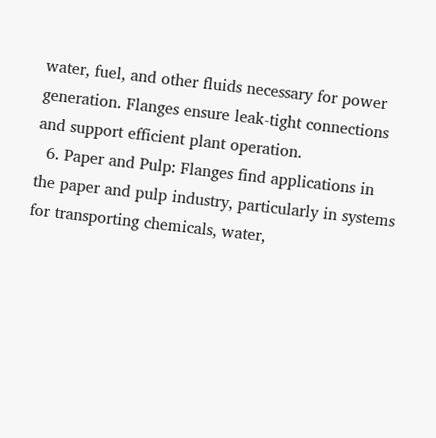water, fuel, and other fluids necessary for power generation. Flanges ensure leak-tight connections and support efficient plant operation.
  6. Paper and Pulp: Flanges find applications in the paper and pulp industry, particularly in systems for transporting chemicals, water,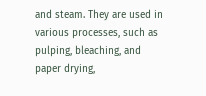and steam. They are used in various processes, such as pulping, bleaching, and paper drying,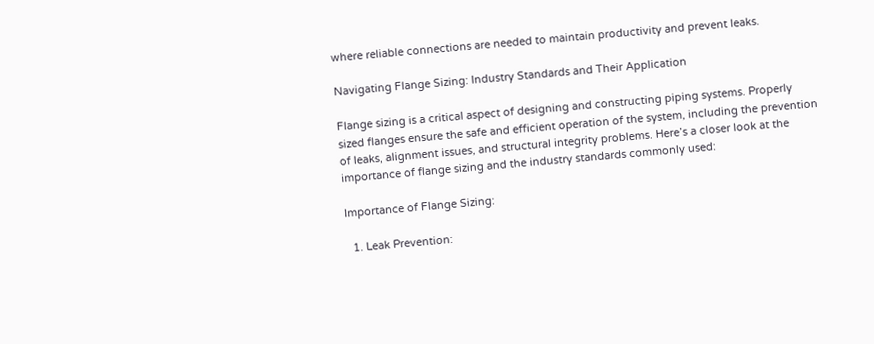where reliable connections are needed to maintain productivity and prevent leaks.

Navigating Flange Sizing: Industry Standards and Their Application

Flange sizing is a critical aspect of designing and constructing piping systems. Properly sized flanges ensure the safe and efficient operation of the system, including the prevention of leaks, alignment issues, and structural integrity problems. Here’s a closer look at the importance of flange sizing and the industry standards commonly used:

Importance of Flange Sizing:

  1. Leak Prevention: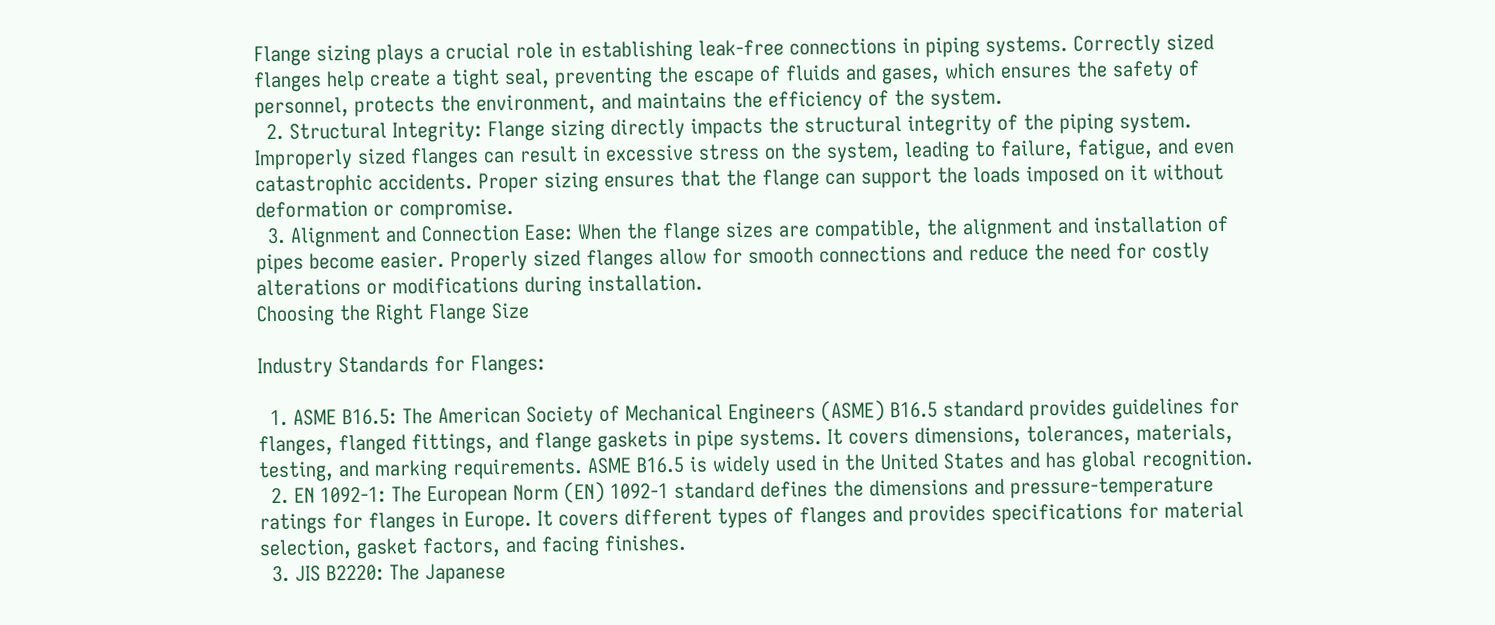Flange sizing plays a crucial role in establishing leak-free connections in piping systems. Correctly sized flanges help create a tight seal, preventing the escape of fluids and gases, which ensures the safety of personnel, protects the environment, and maintains the efficiency of the system.
  2. Structural Integrity: Flange sizing directly impacts the structural integrity of the piping system. Improperly sized flanges can result in excessive stress on the system, leading to failure, fatigue, and even catastrophic accidents. Proper sizing ensures that the flange can support the loads imposed on it without deformation or compromise.
  3. Alignment and Connection Ease: When the flange sizes are compatible, the alignment and installation of pipes become easier. Properly sized flanges allow for smooth connections and reduce the need for costly alterations or modifications during installation.
Choosing the Right Flange Size

Industry Standards for Flanges:

  1. ASME B16.5: The American Society of Mechanical Engineers (ASME) B16.5 standard provides guidelines for flanges, flanged fittings, and flange gaskets in pipe systems. It covers dimensions, tolerances, materials, testing, and marking requirements. ASME B16.5 is widely used in the United States and has global recognition.
  2. EN 1092-1: The European Norm (EN) 1092-1 standard defines the dimensions and pressure-temperature ratings for flanges in Europe. It covers different types of flanges and provides specifications for material selection, gasket factors, and facing finishes.
  3. JIS B2220: The Japanese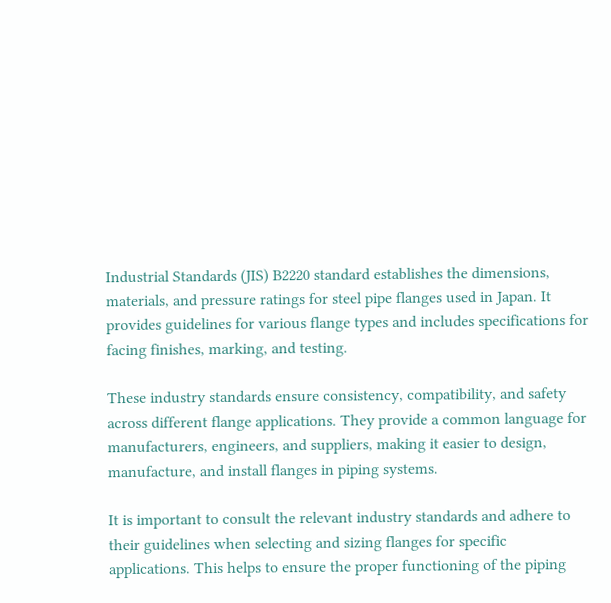Industrial Standards (JIS) B2220 standard establishes the dimensions, materials, and pressure ratings for steel pipe flanges used in Japan. It provides guidelines for various flange types and includes specifications for facing finishes, marking, and testing.

These industry standards ensure consistency, compatibility, and safety across different flange applications. They provide a common language for manufacturers, engineers, and suppliers, making it easier to design, manufacture, and install flanges in piping systems.

It is important to consult the relevant industry standards and adhere to their guidelines when selecting and sizing flanges for specific applications. This helps to ensure the proper functioning of the piping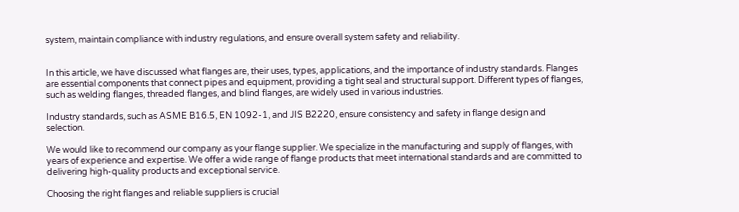system, maintain compliance with industry regulations, and ensure overall system safety and reliability.


In this article, we have discussed what flanges are, their uses, types, applications, and the importance of industry standards. Flanges are essential components that connect pipes and equipment, providing a tight seal and structural support. Different types of flanges, such as welding flanges, threaded flanges, and blind flanges, are widely used in various industries.

Industry standards, such as ASME B16.5, EN 1092-1, and JIS B2220, ensure consistency and safety in flange design and selection.

We would like to recommend our company as your flange supplier. We specialize in the manufacturing and supply of flanges, with years of experience and expertise. We offer a wide range of flange products that meet international standards and are committed to delivering high-quality products and exceptional service.

Choosing the right flanges and reliable suppliers is crucial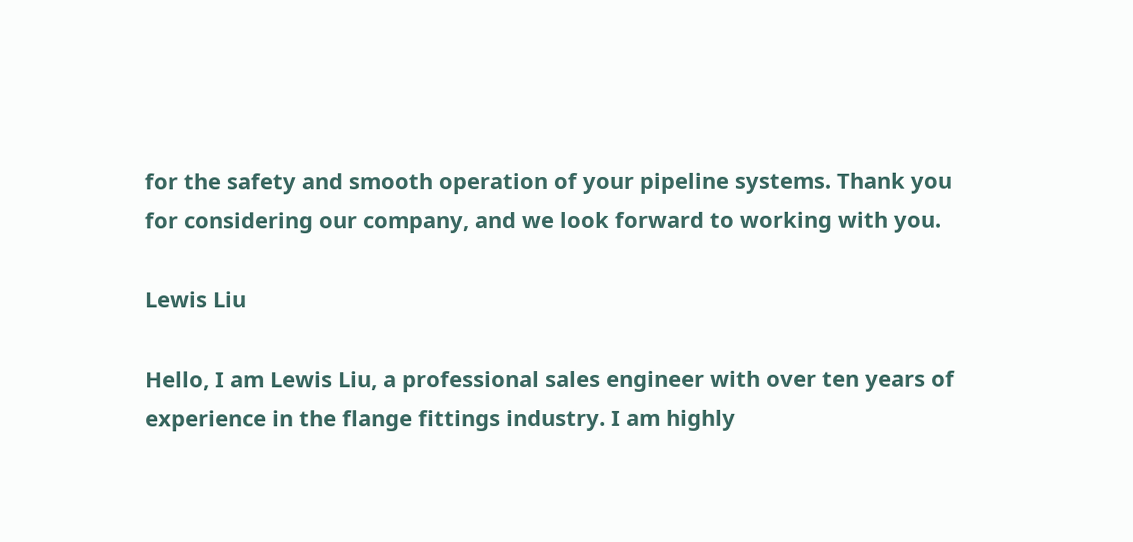for the safety and smooth operation of your pipeline systems. Thank you for considering our company, and we look forward to working with you.

Lewis Liu

Hello, I am Lewis Liu, a professional sales engineer with over ten years of experience in the flange fittings industry. I am highly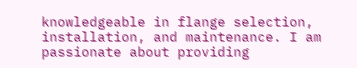knowledgeable in flange selection, installation, and maintenance. I am passionate about providing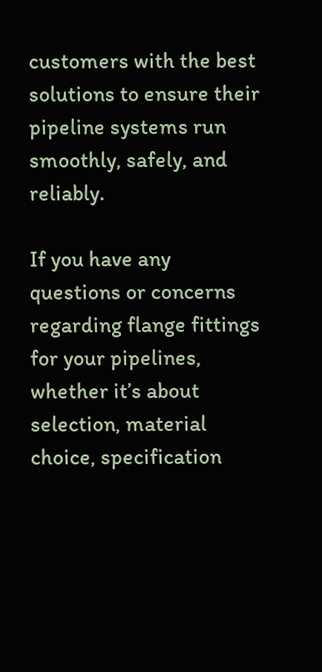customers with the best solutions to ensure their pipeline systems run smoothly, safely, and reliably.

If you have any questions or concerns regarding flange fittings for your pipelines, whether it’s about selection, material choice, specification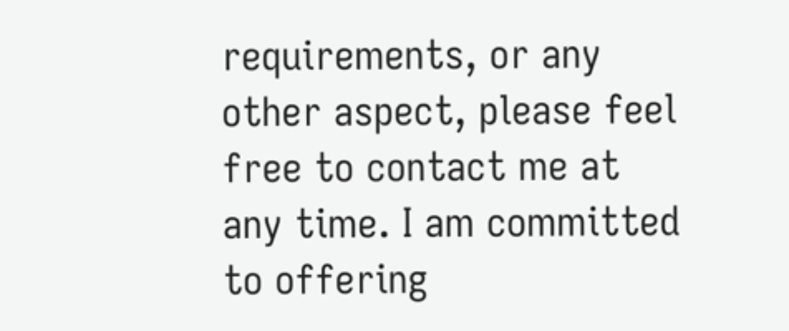requirements, or any other aspect, please feel free to contact me at any time. I am committed to offering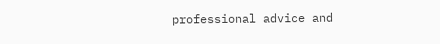professional advice and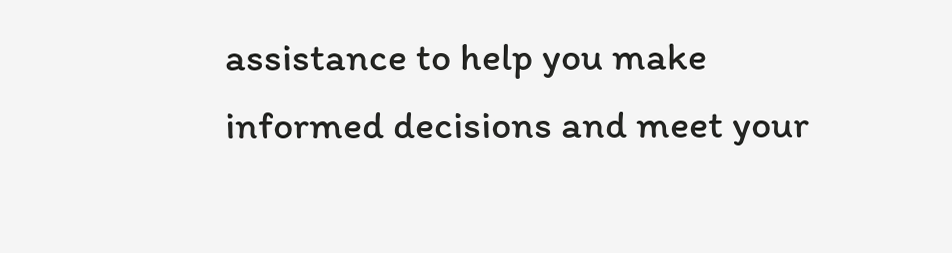assistance to help you make informed decisions and meet your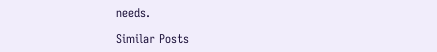needs.

Similar Posts